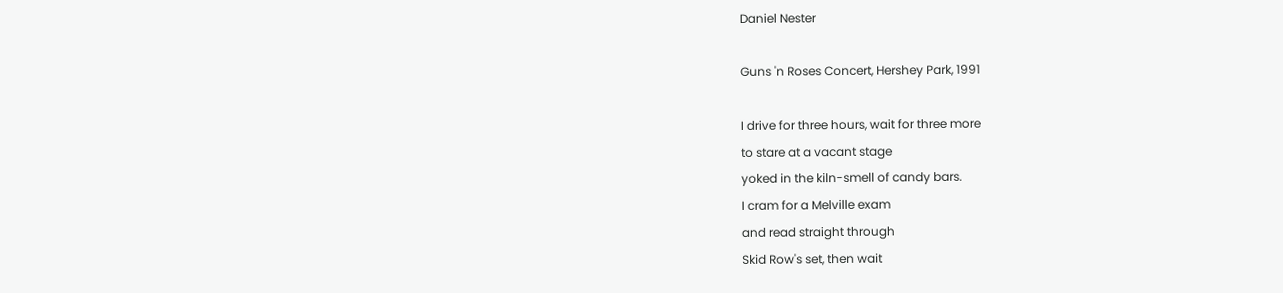Daniel Nester

Guns 'n Roses Concert, Hershey Park, 1991

I drive for three hours, wait for three more
to stare at a vacant stage
yoked in the kiln-smell of candy bars.
I cram for a Melville exam
and read straight through
Skid Row's set, then wait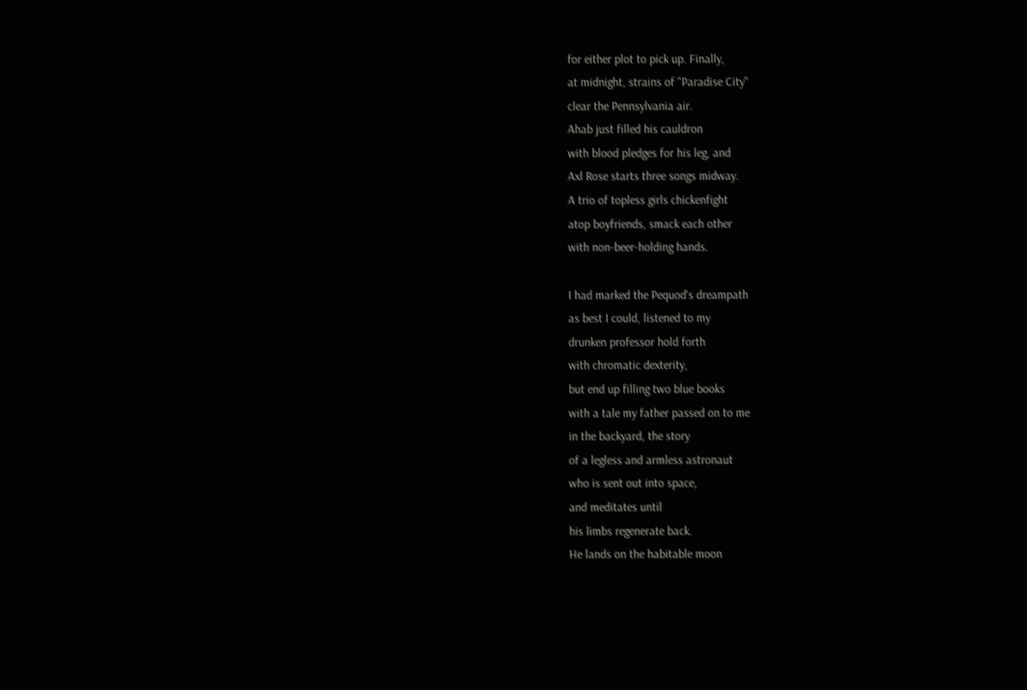for either plot to pick up. Finally,
at midnight, strains of "Paradise City"
clear the Pennsylvania air.
Ahab just filled his cauldron
with blood pledges for his leg, and
Axl Rose starts three songs midway.
A trio of topless girls chickenfight
atop boyfriends, smack each other
with non-beer-holding hands.

I had marked the Pequod's dreampath
as best I could, listened to my
drunken professor hold forth
with chromatic dexterity,
but end up filling two blue books
with a tale my father passed on to me
in the backyard, the story
of a legless and armless astronaut
who is sent out into space,
and meditates until
his limbs regenerate back.
He lands on the habitable moon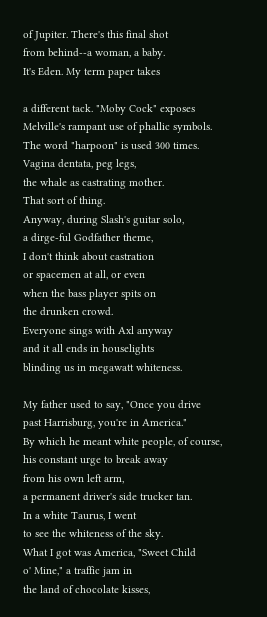of Jupiter. There's this final shot
from behind--a woman, a baby.
It's Eden. My term paper takes

a different tack. "Moby Cock" exposes
Melville's rampant use of phallic symbols.
The word "harpoon" is used 300 times.
Vagina dentata, peg legs,
the whale as castrating mother.
That sort of thing.
Anyway, during Slash's guitar solo,
a dirge-ful Godfather theme,
I don't think about castration
or spacemen at all, or even
when the bass player spits on
the drunken crowd.
Everyone sings with Axl anyway
and it all ends in houselights
blinding us in megawatt whiteness.

My father used to say, "Once you drive
past Harrisburg, you're in America."
By which he meant white people, of course,
his constant urge to break away
from his own left arm,
a permanent driver's side trucker tan.
In a white Taurus, I went
to see the whiteness of the sky.
What I got was America, "Sweet Child
o' Mine," a traffic jam in
the land of chocolate kisses,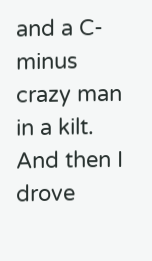and a C-minus crazy man in a kilt.
And then I drove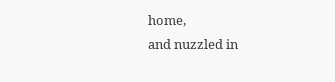home,
and nuzzled in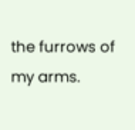the furrows of my arms.